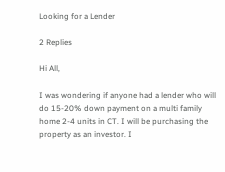Looking for a Lender

2 Replies

Hi All,

I was wondering if anyone had a lender who will do 15-20% down payment on a multi family home 2-4 units in CT. I will be purchasing the property as an investor. I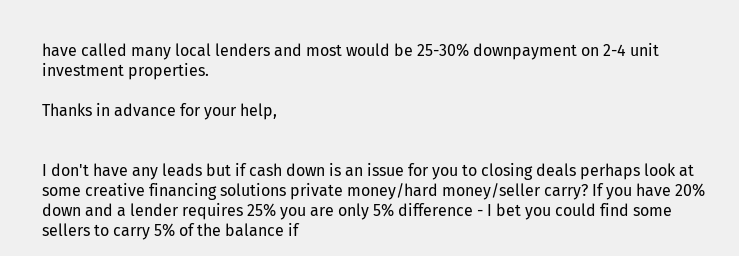have called many local lenders and most would be 25-30% downpayment on 2-4 unit investment properties.

Thanks in advance for your help,


I don't have any leads but if cash down is an issue for you to closing deals perhaps look at some creative financing solutions private money/hard money/seller carry? If you have 20% down and a lender requires 25% you are only 5% difference - I bet you could find some sellers to carry 5% of the balance if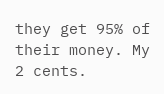they get 95% of their money. My 2 cents.